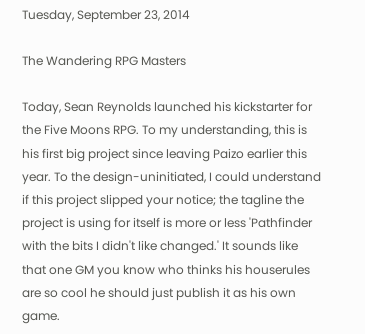Tuesday, September 23, 2014

The Wandering RPG Masters

Today, Sean Reynolds launched his kickstarter for the Five Moons RPG. To my understanding, this is his first big project since leaving Paizo earlier this year. To the design-uninitiated, I could understand if this project slipped your notice; the tagline the project is using for itself is more or less 'Pathfinder with the bits I didn't like changed.' It sounds like that one GM you know who thinks his houserules are so cool he should just publish it as his own game.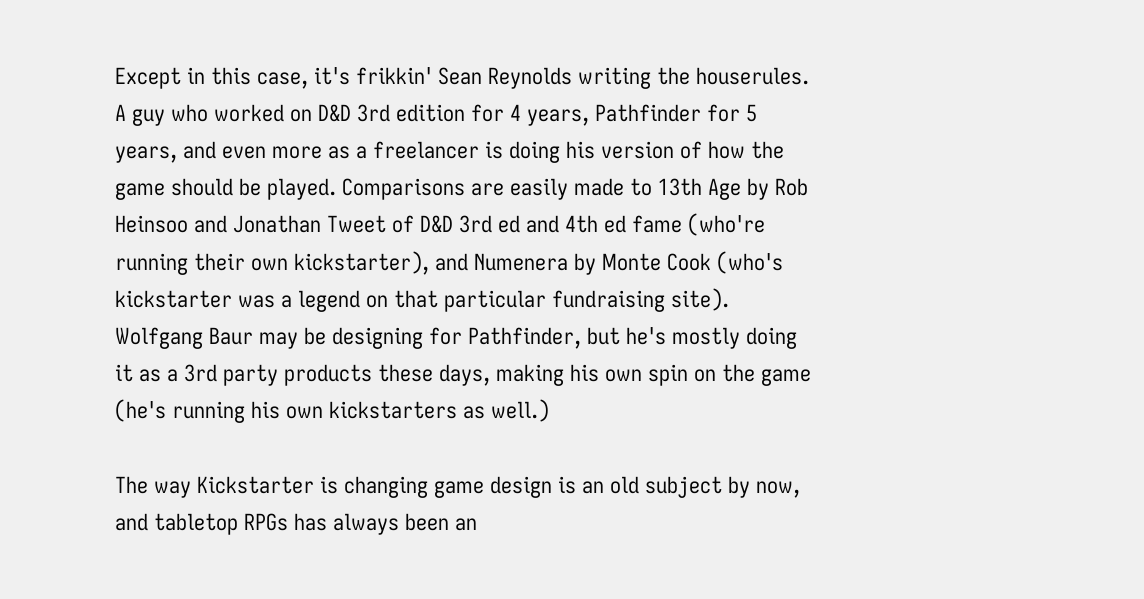Except in this case, it's frikkin' Sean Reynolds writing the houserules. A guy who worked on D&D 3rd edition for 4 years, Pathfinder for 5 years, and even more as a freelancer is doing his version of how the game should be played. Comparisons are easily made to 13th Age by Rob Heinsoo and Jonathan Tweet of D&D 3rd ed and 4th ed fame (who're running their own kickstarter), and Numenera by Monte Cook (who's kickstarter was a legend on that particular fundraising site). Wolfgang Baur may be designing for Pathfinder, but he's mostly doing it as a 3rd party products these days, making his own spin on the game (he's running his own kickstarters as well.)

The way Kickstarter is changing game design is an old subject by now, and tabletop RPGs has always been an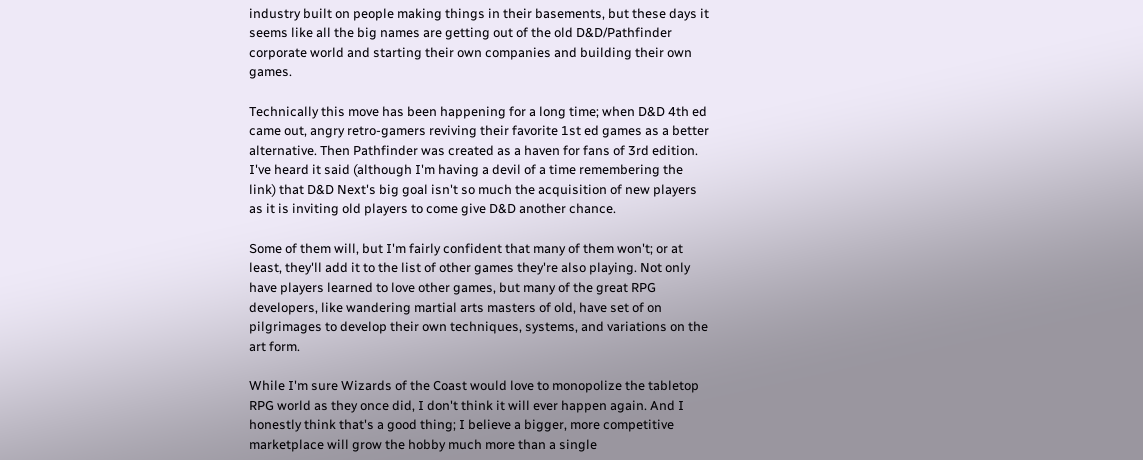industry built on people making things in their basements, but these days it seems like all the big names are getting out of the old D&D/Pathfinder corporate world and starting their own companies and building their own games.

Technically this move has been happening for a long time; when D&D 4th ed came out, angry retro-gamers reviving their favorite 1st ed games as a better alternative. Then Pathfinder was created as a haven for fans of 3rd edition. I've heard it said (although I'm having a devil of a time remembering the link) that D&D Next's big goal isn't so much the acquisition of new players as it is inviting old players to come give D&D another chance.

Some of them will, but I'm fairly confident that many of them won't; or at least, they'll add it to the list of other games they're also playing. Not only have players learned to love other games, but many of the great RPG developers, like wandering martial arts masters of old, have set of on pilgrimages to develop their own techniques, systems, and variations on the art form.

While I'm sure Wizards of the Coast would love to monopolize the tabletop RPG world as they once did, I don't think it will ever happen again. And I honestly think that's a good thing; I believe a bigger, more competitive marketplace will grow the hobby much more than a single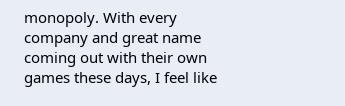monopoly. With every company and great name coming out with their own games these days, I feel like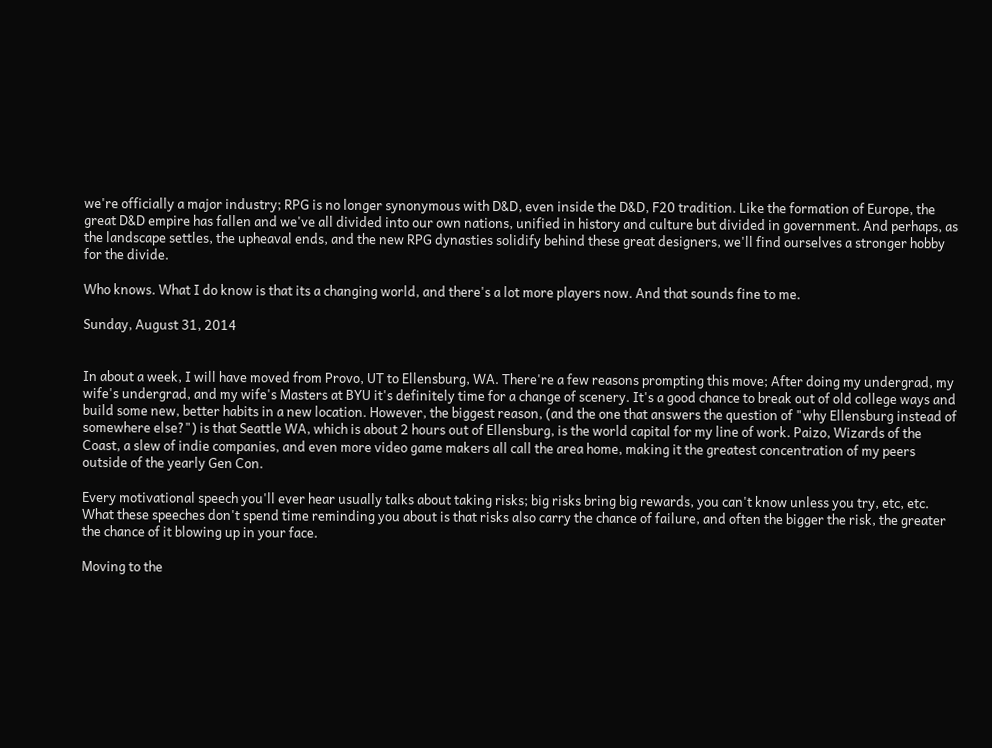we're officially a major industry; RPG is no longer synonymous with D&D, even inside the D&D, F20 tradition. Like the formation of Europe, the great D&D empire has fallen and we've all divided into our own nations, unified in history and culture but divided in government. And perhaps, as the landscape settles, the upheaval ends, and the new RPG dynasties solidify behind these great designers, we'll find ourselves a stronger hobby for the divide.

Who knows. What I do know is that its a changing world, and there's a lot more players now. And that sounds fine to me.

Sunday, August 31, 2014


In about a week, I will have moved from Provo, UT to Ellensburg, WA. There're a few reasons prompting this move; After doing my undergrad, my wife's undergrad, and my wife's Masters at BYU it's definitely time for a change of scenery. It's a good chance to break out of old college ways and build some new, better habits in a new location. However, the biggest reason, (and the one that answers the question of "why Ellensburg instead of somewhere else?") is that Seattle WA, which is about 2 hours out of Ellensburg, is the world capital for my line of work. Paizo, Wizards of the Coast, a slew of indie companies, and even more video game makers all call the area home, making it the greatest concentration of my peers outside of the yearly Gen Con.

Every motivational speech you'll ever hear usually talks about taking risks; big risks bring big rewards, you can't know unless you try, etc, etc. What these speeches don't spend time reminding you about is that risks also carry the chance of failure, and often the bigger the risk, the greater the chance of it blowing up in your face.

Moving to the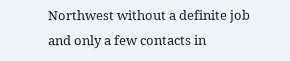Northwest without a definite job and only a few contacts in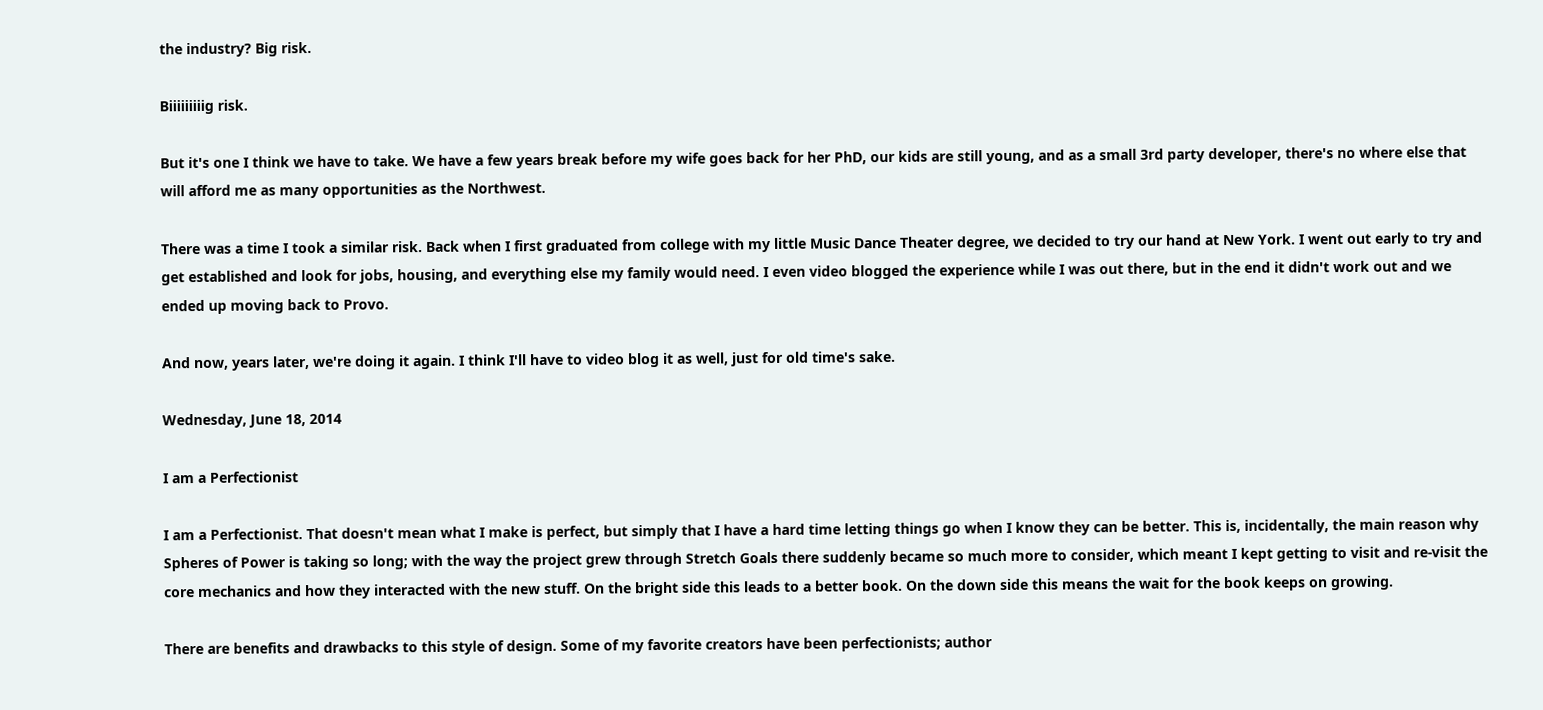the industry? Big risk.

Biiiiiiiiig risk.

But it's one I think we have to take. We have a few years break before my wife goes back for her PhD, our kids are still young, and as a small 3rd party developer, there's no where else that will afford me as many opportunities as the Northwest.

There was a time I took a similar risk. Back when I first graduated from college with my little Music Dance Theater degree, we decided to try our hand at New York. I went out early to try and get established and look for jobs, housing, and everything else my family would need. I even video blogged the experience while I was out there, but in the end it didn't work out and we ended up moving back to Provo.

And now, years later, we're doing it again. I think I'll have to video blog it as well, just for old time's sake.

Wednesday, June 18, 2014

I am a Perfectionist

I am a Perfectionist. That doesn't mean what I make is perfect, but simply that I have a hard time letting things go when I know they can be better. This is, incidentally, the main reason why Spheres of Power is taking so long; with the way the project grew through Stretch Goals there suddenly became so much more to consider, which meant I kept getting to visit and re-visit the core mechanics and how they interacted with the new stuff. On the bright side this leads to a better book. On the down side this means the wait for the book keeps on growing.

There are benefits and drawbacks to this style of design. Some of my favorite creators have been perfectionists; author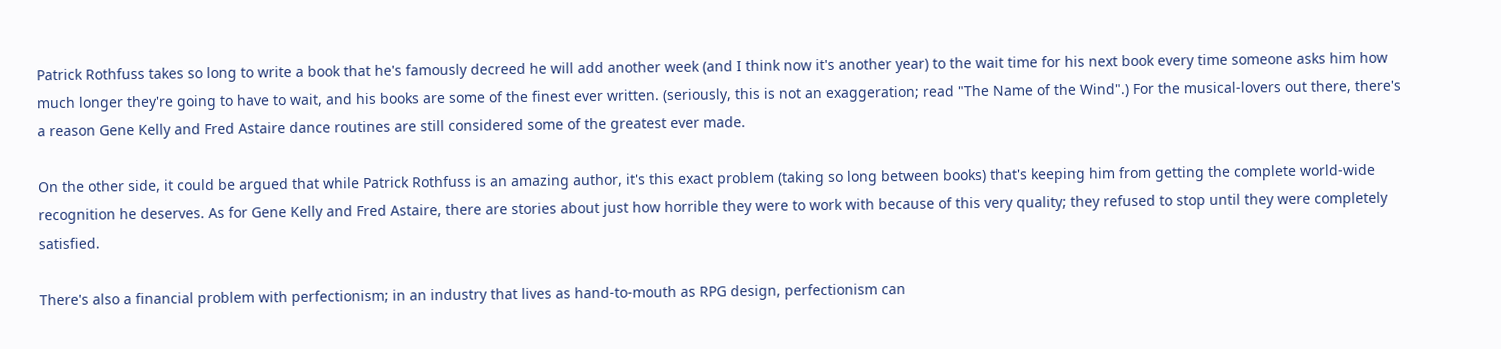Patrick Rothfuss takes so long to write a book that he's famously decreed he will add another week (and I think now it's another year) to the wait time for his next book every time someone asks him how much longer they're going to have to wait, and his books are some of the finest ever written. (seriously, this is not an exaggeration; read "The Name of the Wind".) For the musical-lovers out there, there's a reason Gene Kelly and Fred Astaire dance routines are still considered some of the greatest ever made.

On the other side, it could be argued that while Patrick Rothfuss is an amazing author, it's this exact problem (taking so long between books) that's keeping him from getting the complete world-wide recognition he deserves. As for Gene Kelly and Fred Astaire, there are stories about just how horrible they were to work with because of this very quality; they refused to stop until they were completely satisfied.

There's also a financial problem with perfectionism; in an industry that lives as hand-to-mouth as RPG design, perfectionism can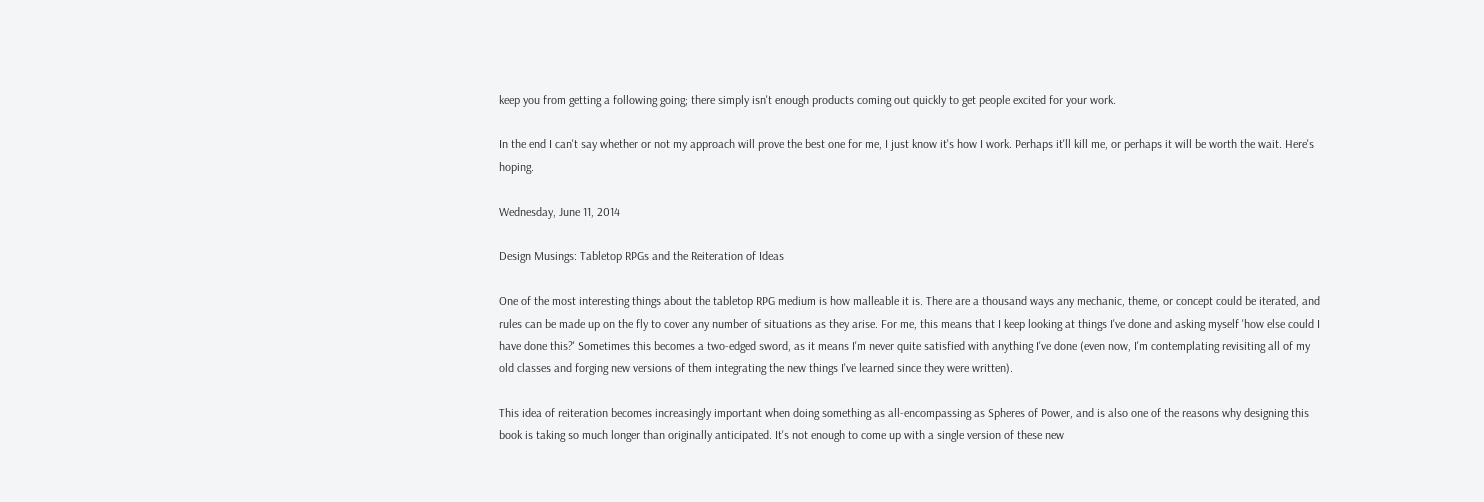keep you from getting a following going; there simply isn't enough products coming out quickly to get people excited for your work.

In the end I can't say whether or not my approach will prove the best one for me, I just know it's how I work. Perhaps it'll kill me, or perhaps it will be worth the wait. Here's hoping.

Wednesday, June 11, 2014

Design Musings: Tabletop RPGs and the Reiteration of Ideas

One of the most interesting things about the tabletop RPG medium is how malleable it is. There are a thousand ways any mechanic, theme, or concept could be iterated, and rules can be made up on the fly to cover any number of situations as they arise. For me, this means that I keep looking at things I've done and asking myself 'how else could I have done this?' Sometimes this becomes a two-edged sword, as it means I'm never quite satisfied with anything I've done (even now, I'm contemplating revisiting all of my old classes and forging new versions of them integrating the new things I've learned since they were written).

This idea of reiteration becomes increasingly important when doing something as all-encompassing as Spheres of Power, and is also one of the reasons why designing this book is taking so much longer than originally anticipated. It's not enough to come up with a single version of these new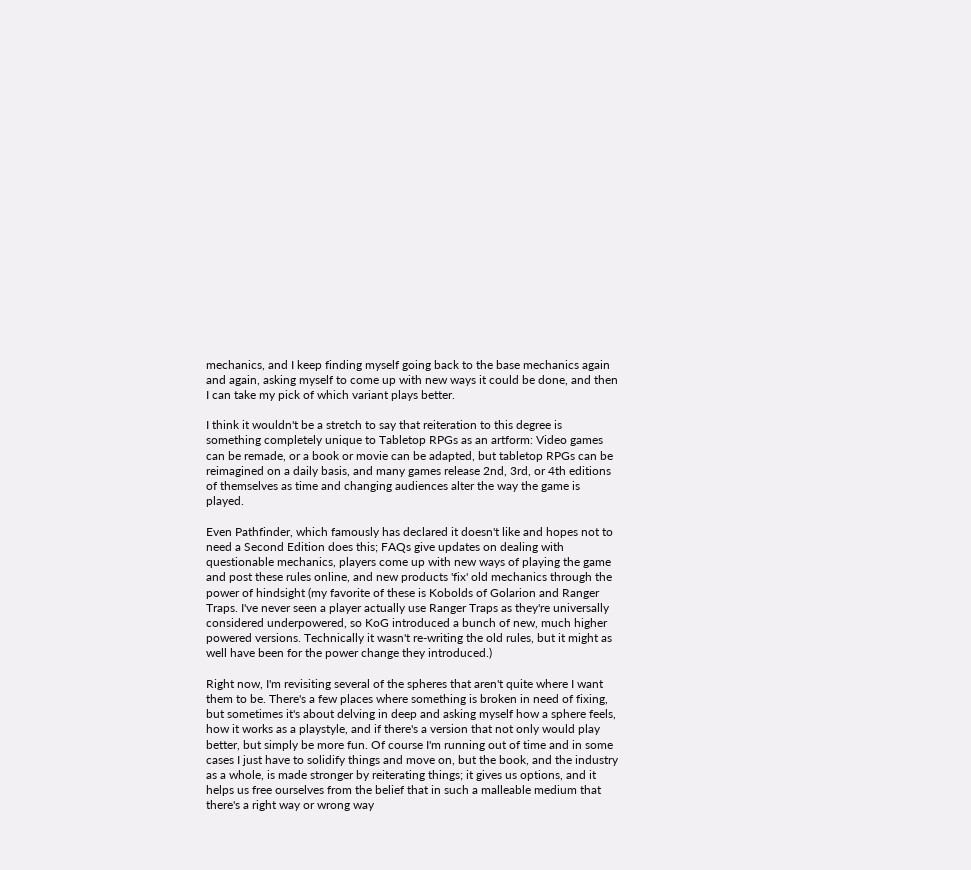mechanics, and I keep finding myself going back to the base mechanics again and again, asking myself to come up with new ways it could be done, and then I can take my pick of which variant plays better.

I think it wouldn't be a stretch to say that reiteration to this degree is something completely unique to Tabletop RPGs as an artform: Video games can be remade, or a book or movie can be adapted, but tabletop RPGs can be reimagined on a daily basis, and many games release 2nd, 3rd, or 4th editions of themselves as time and changing audiences alter the way the game is played.

Even Pathfinder, which famously has declared it doesn't like and hopes not to need a Second Edition does this; FAQs give updates on dealing with questionable mechanics, players come up with new ways of playing the game and post these rules online, and new products 'fix' old mechanics through the power of hindsight (my favorite of these is Kobolds of Golarion and Ranger Traps. I've never seen a player actually use Ranger Traps as they're universally considered underpowered, so KoG introduced a bunch of new, much higher powered versions. Technically it wasn't re-writing the old rules, but it might as well have been for the power change they introduced.)

Right now, I'm revisiting several of the spheres that aren't quite where I want them to be. There's a few places where something is broken in need of fixing, but sometimes it's about delving in deep and asking myself how a sphere feels, how it works as a playstyle, and if there's a version that not only would play better, but simply be more fun. Of course I'm running out of time and in some cases I just have to solidify things and move on, but the book, and the industry as a whole, is made stronger by reiterating things; it gives us options, and it helps us free ourselves from the belief that in such a malleable medium that there's a right way or wrong way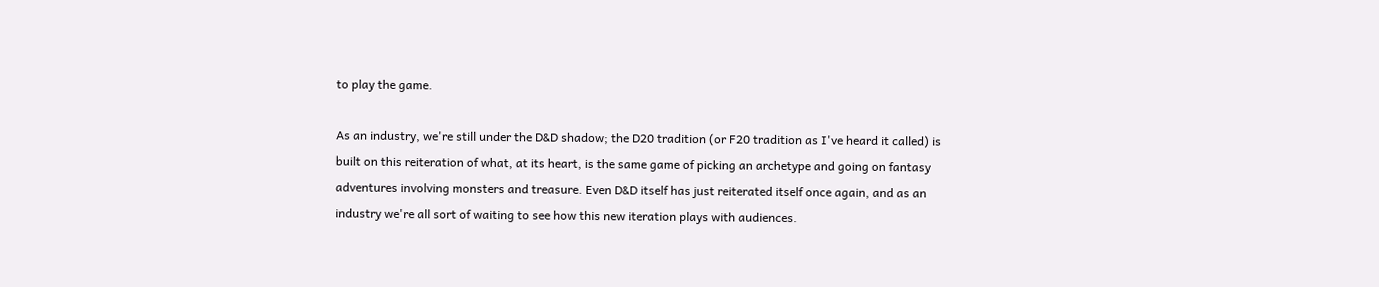to play the game.

As an industry, we're still under the D&D shadow; the D20 tradition (or F20 tradition as I've heard it called) is built on this reiteration of what, at its heart, is the same game of picking an archetype and going on fantasy adventures involving monsters and treasure. Even D&D itself has just reiterated itself once again, and as an industry we're all sort of waiting to see how this new iteration plays with audiences.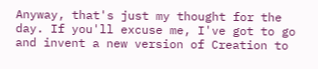Anyway, that's just my thought for the day. If you'll excuse me, I've got to go and invent a new version of Creation to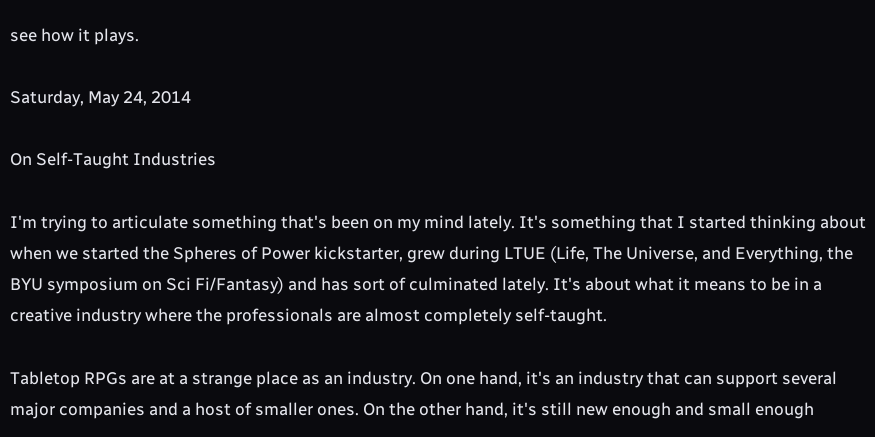see how it plays.

Saturday, May 24, 2014

On Self-Taught Industries

I'm trying to articulate something that's been on my mind lately. It's something that I started thinking about when we started the Spheres of Power kickstarter, grew during LTUE (Life, The Universe, and Everything, the BYU symposium on Sci Fi/Fantasy) and has sort of culminated lately. It's about what it means to be in a creative industry where the professionals are almost completely self-taught.

Tabletop RPGs are at a strange place as an industry. On one hand, it's an industry that can support several major companies and a host of smaller ones. On the other hand, it's still new enough and small enough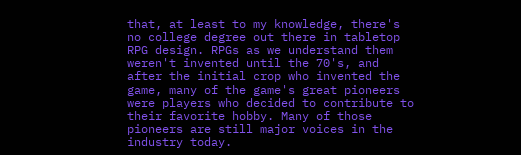that, at least to my knowledge, there's no college degree out there in tabletop RPG design. RPGs as we understand them weren't invented until the 70's, and after the initial crop who invented the game, many of the game's great pioneers were players who decided to contribute to their favorite hobby. Many of those pioneers are still major voices in the industry today.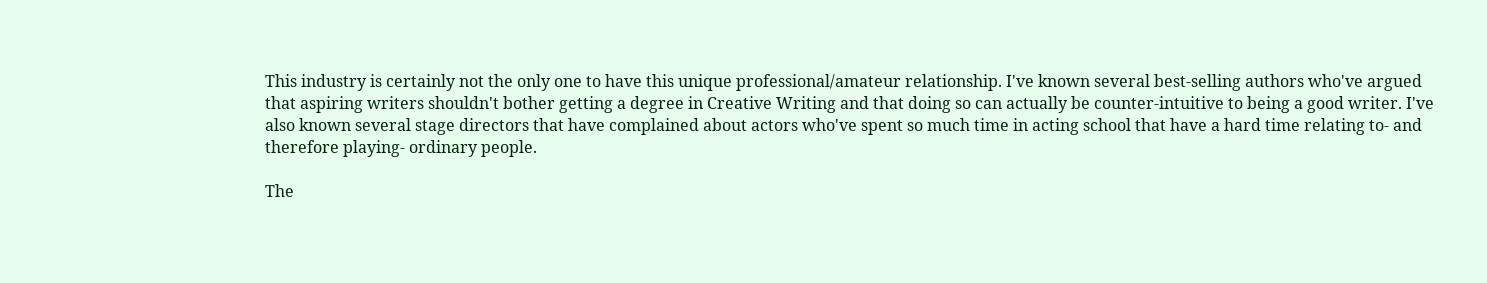This industry is certainly not the only one to have this unique professional/amateur relationship. I've known several best-selling authors who've argued that aspiring writers shouldn't bother getting a degree in Creative Writing and that doing so can actually be counter-intuitive to being a good writer. I've also known several stage directors that have complained about actors who've spent so much time in acting school that have a hard time relating to- and therefore playing- ordinary people.

The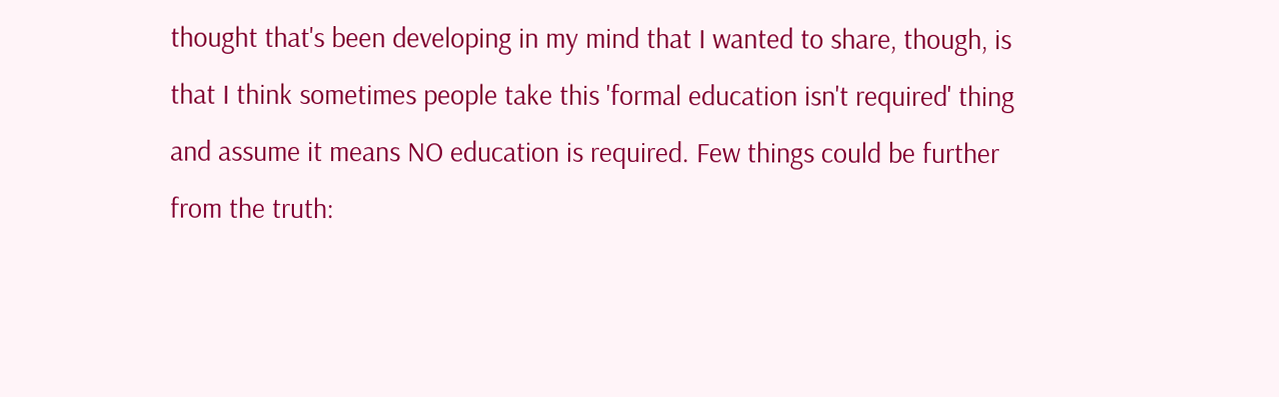thought that's been developing in my mind that I wanted to share, though, is that I think sometimes people take this 'formal education isn't required' thing and assume it means NO education is required. Few things could be further from the truth: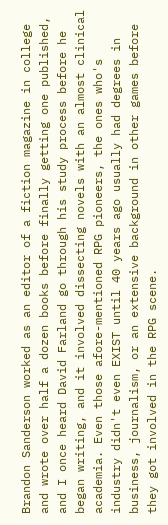Brandon Sanderson worked as an editor of a fiction magazine in college and wrote over half a dozen books before finally getting one published, and I once heard David Farland go through his study process before he began writing, and it involved dissecting novels with an almost clinical academia. Even those afore-mentioned RPG pioneers, the ones who's industry didn't even EXIST until 40 years ago usually had degrees in business, journalism, or an extensive background in other games before they got involved in the RPG scene.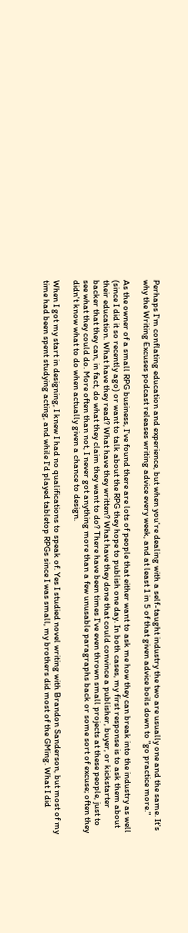Perhaps I'm conflating education and experience, but when you're dealing with a self-taught industry the two are usually one and the same. It's why the Writing Excuses podcast releases writing advice every week, and at least 1 in 5 of that given advice boils down to "go practice more."

As the owner of a small RPG business, I've found there are lots of people that either want to ask me how they can break into the industry as well (since I did it so recently ago) or want to talk about the RPG they hope to publish one day. In both cases, my first response is to ask them about their education. What have they read? What have they written? What have they done that could convince a publisher, buyer, or kickstarter backer that they can, in fact, do what they claim they want to do? There have been times I've even thrown small projects at these people, just to see what they could do. More often than not, I never got anything more than a few unusable paragraphs back or some sort of excuse; often they didn't know what to do when actually given a chance to design.

When I got my start in designing, I knew I had no qualifications to speak of. Yes I studied novel writing with Brandon Sanderson, but most of my time had been spent studying acting, and while I'd played tabletop RPGs since I was small, my brothers did most of the GMing. What I did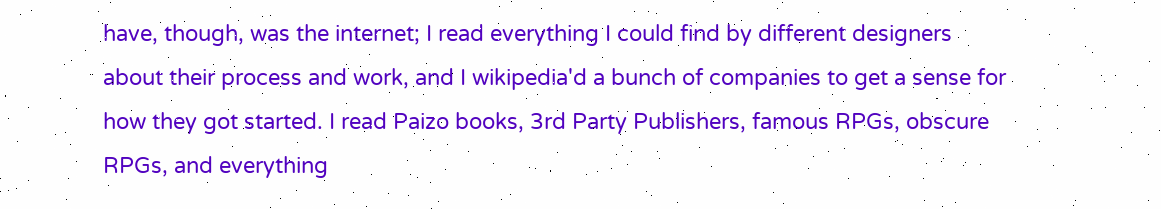have, though, was the internet; I read everything I could find by different designers about their process and work, and I wikipedia'd a bunch of companies to get a sense for how they got started. I read Paizo books, 3rd Party Publishers, famous RPGs, obscure RPGs, and everything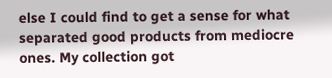else I could find to get a sense for what separated good products from mediocre ones. My collection got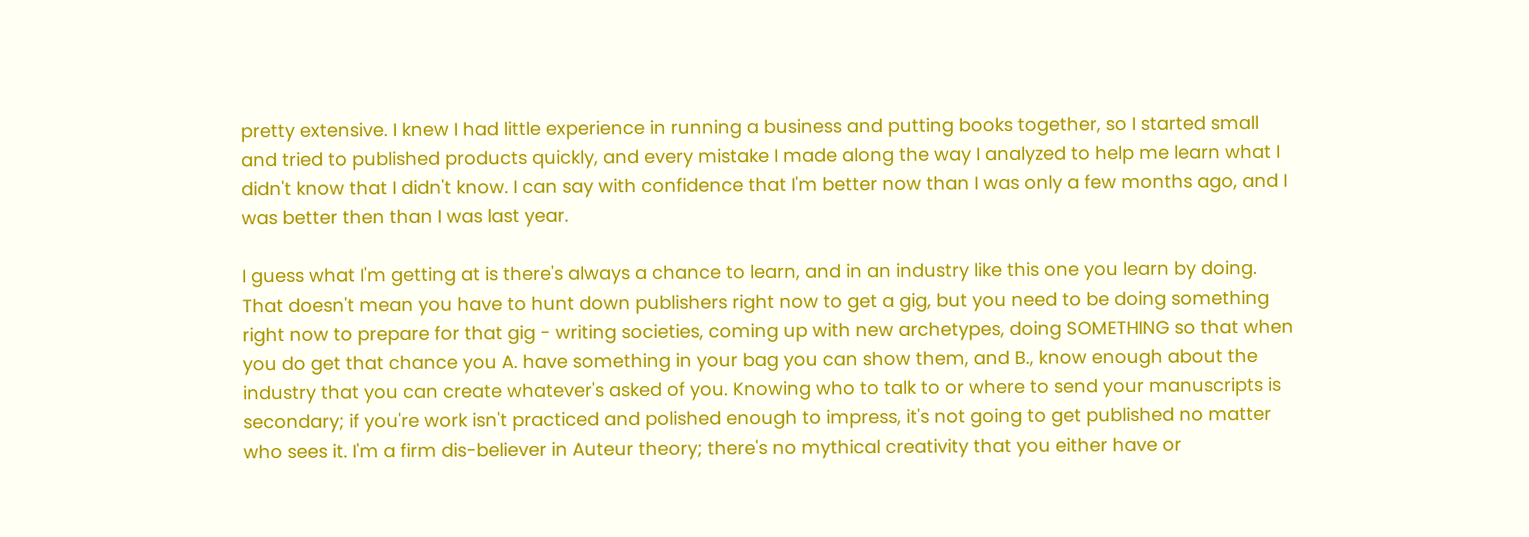pretty extensive. I knew I had little experience in running a business and putting books together, so I started small and tried to published products quickly, and every mistake I made along the way I analyzed to help me learn what I didn't know that I didn't know. I can say with confidence that I'm better now than I was only a few months ago, and I was better then than I was last year.

I guess what I'm getting at is there's always a chance to learn, and in an industry like this one you learn by doing. That doesn't mean you have to hunt down publishers right now to get a gig, but you need to be doing something right now to prepare for that gig - writing societies, coming up with new archetypes, doing SOMETHING so that when you do get that chance you A. have something in your bag you can show them, and B., know enough about the industry that you can create whatever's asked of you. Knowing who to talk to or where to send your manuscripts is secondary; if you're work isn't practiced and polished enough to impress, it's not going to get published no matter who sees it. I'm a firm dis-believer in Auteur theory; there's no mythical creativity that you either have or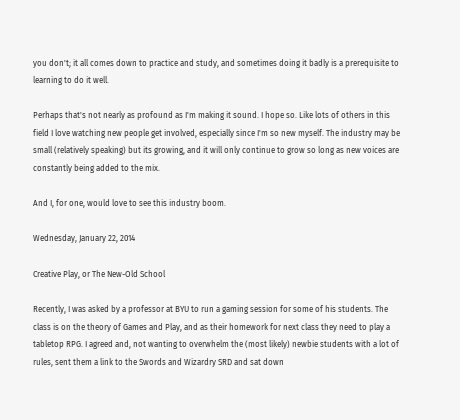you don't; it all comes down to practice and study, and sometimes doing it badly is a prerequisite to learning to do it well.

Perhaps that's not nearly as profound as I'm making it sound. I hope so. Like lots of others in this field I love watching new people get involved, especially since I'm so new myself. The industry may be small (relatively speaking) but its growing, and it will only continue to grow so long as new voices are constantly being added to the mix.

And I, for one, would love to see this industry boom.

Wednesday, January 22, 2014

Creative Play, or The New-Old School

Recently, I was asked by a professor at BYU to run a gaming session for some of his students. The class is on the theory of Games and Play, and as their homework for next class they need to play a tabletop RPG. I agreed and, not wanting to overwhelm the (most likely) newbie students with a lot of rules, sent them a link to the Swords and Wizardry SRD and sat down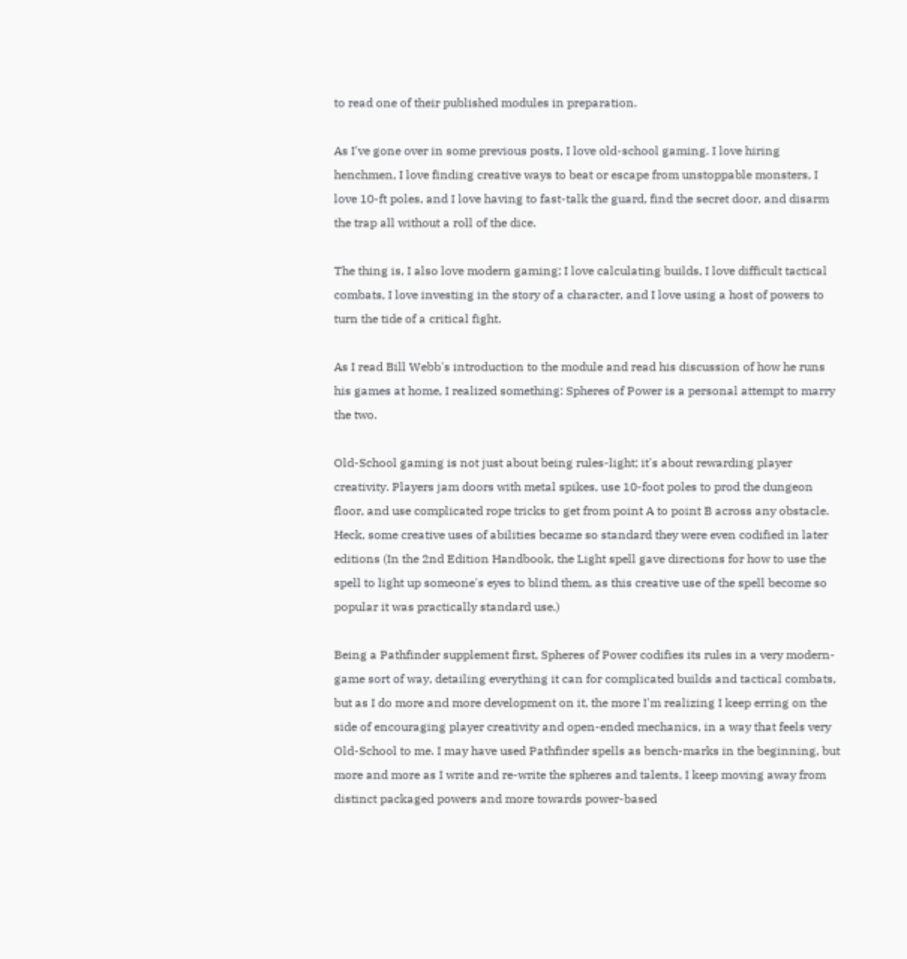to read one of their published modules in preparation.

As I've gone over in some previous posts, I love old-school gaming. I love hiring henchmen, I love finding creative ways to beat or escape from unstoppable monsters, I love 10-ft poles, and I love having to fast-talk the guard, find the secret door, and disarm the trap all without a roll of the dice.

The thing is, I also love modern gaming; I love calculating builds, I love difficult tactical combats, I love investing in the story of a character, and I love using a host of powers to turn the tide of a critical fight.

As I read Bill Webb's introduction to the module and read his discussion of how he runs his games at home, I realized something: Spheres of Power is a personal attempt to marry the two.

Old-School gaming is not just about being rules-light; it's about rewarding player creativity. Players jam doors with metal spikes, use 10-foot poles to prod the dungeon floor, and use complicated rope tricks to get from point A to point B across any obstacle. Heck, some creative uses of abilities became so standard they were even codified in later editions (In the 2nd Edition Handbook, the Light spell gave directions for how to use the spell to light up someone's eyes to blind them, as this creative use of the spell become so popular it was practically standard use.)

Being a Pathfinder supplement first, Spheres of Power codifies its rules in a very modern-game sort of way, detailing everything it can for complicated builds and tactical combats, but as I do more and more development on it, the more I'm realizing I keep erring on the side of encouraging player creativity and open-ended mechanics, in a way that feels very Old-School to me. I may have used Pathfinder spells as bench-marks in the beginning, but more and more as I write and re-write the spheres and talents, I keep moving away from distinct packaged powers and more towards power-based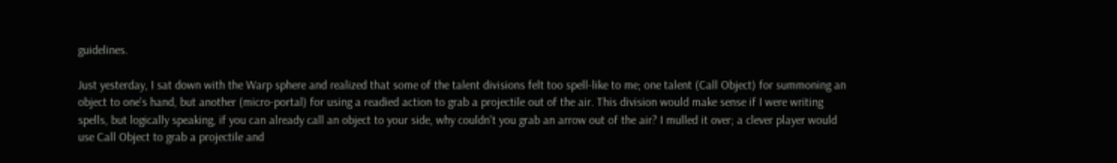guidelines.

Just yesterday, I sat down with the Warp sphere and realized that some of the talent divisions felt too spell-like to me; one talent (Call Object) for summoning an object to one's hand, but another (micro-portal) for using a readied action to grab a projectile out of the air. This division would make sense if I were writing spells, but logically speaking, if you can already call an object to your side, why couldn't you grab an arrow out of the air? I mulled it over; a clever player would use Call Object to grab a projectile and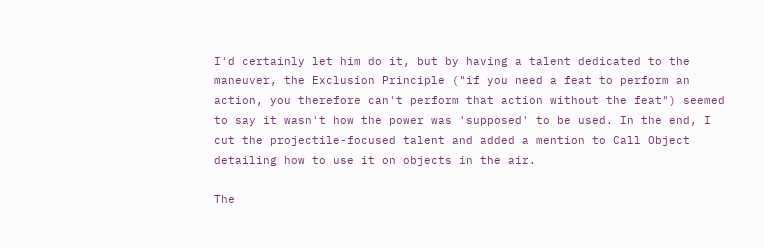I'd certainly let him do it, but by having a talent dedicated to the maneuver, the Exclusion Principle ("if you need a feat to perform an action, you therefore can't perform that action without the feat") seemed to say it wasn't how the power was 'supposed' to be used. In the end, I cut the projectile-focused talent and added a mention to Call Object detailing how to use it on objects in the air.

The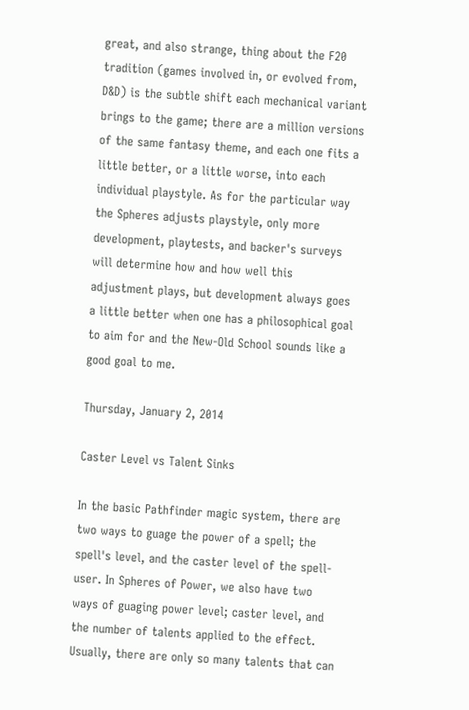great, and also strange, thing about the F20 tradition (games involved in, or evolved from, D&D) is the subtle shift each mechanical variant brings to the game; there are a million versions of the same fantasy theme, and each one fits a little better, or a little worse, into each individual playstyle. As for the particular way the Spheres adjusts playstyle, only more development, playtests, and backer's surveys will determine how and how well this adjustment plays, but development always goes a little better when one has a philosophical goal to aim for and the New-Old School sounds like a good goal to me.

Thursday, January 2, 2014

Caster Level vs Talent Sinks

In the basic Pathfinder magic system, there are two ways to guage the power of a spell; the spell's level, and the caster level of the spell-user. In Spheres of Power, we also have two ways of guaging power level; caster level, and the number of talents applied to the effect. Usually, there are only so many talents that can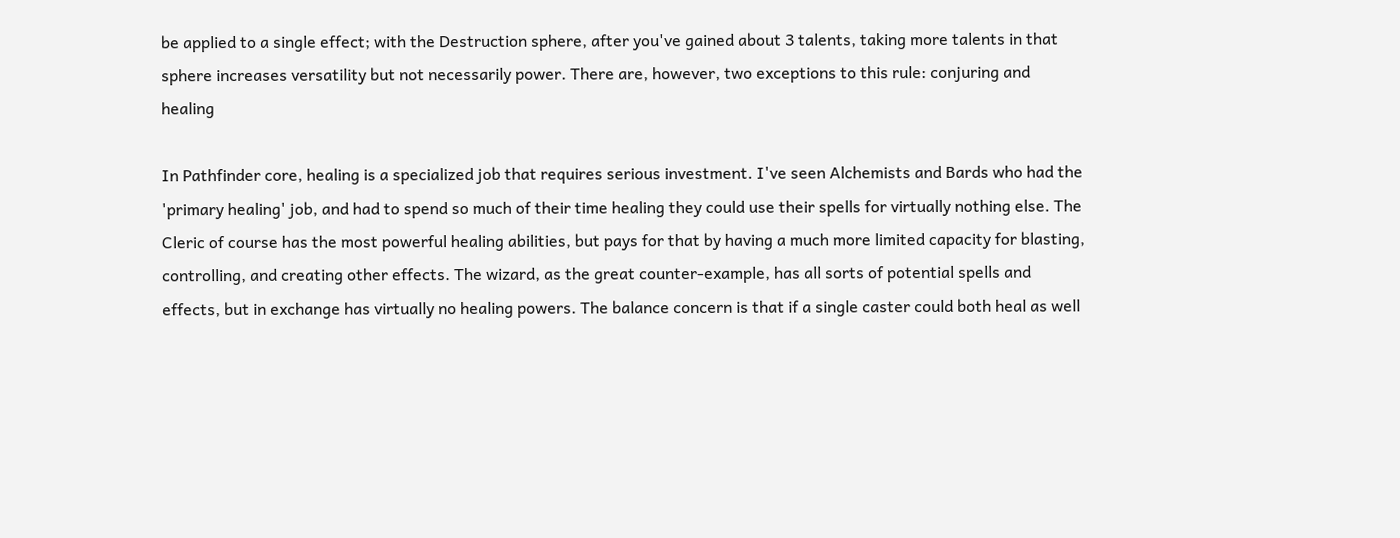be applied to a single effect; with the Destruction sphere, after you've gained about 3 talents, taking more talents in that sphere increases versatility but not necessarily power. There are, however, two exceptions to this rule: conjuring and healing

In Pathfinder core, healing is a specialized job that requires serious investment. I've seen Alchemists and Bards who had the 'primary healing' job, and had to spend so much of their time healing they could use their spells for virtually nothing else. The Cleric of course has the most powerful healing abilities, but pays for that by having a much more limited capacity for blasting, controlling, and creating other effects. The wizard, as the great counter-example, has all sorts of potential spells and effects, but in exchange has virtually no healing powers. The balance concern is that if a single caster could both heal as well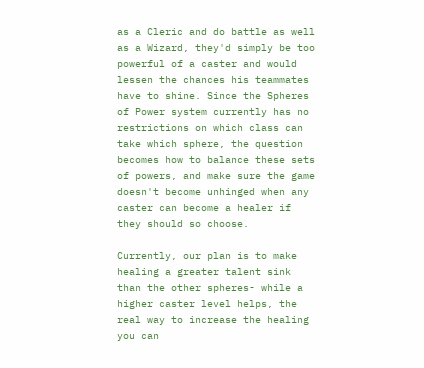as a Cleric and do battle as well as a Wizard, they'd simply be too powerful of a caster and would lessen the chances his teammates have to shine. Since the Spheres of Power system currently has no restrictions on which class can take which sphere, the question becomes how to balance these sets of powers, and make sure the game doesn't become unhinged when any caster can become a healer if they should so choose.

Currently, our plan is to make healing a greater talent sink than the other spheres- while a higher caster level helps, the real way to increase the healing you can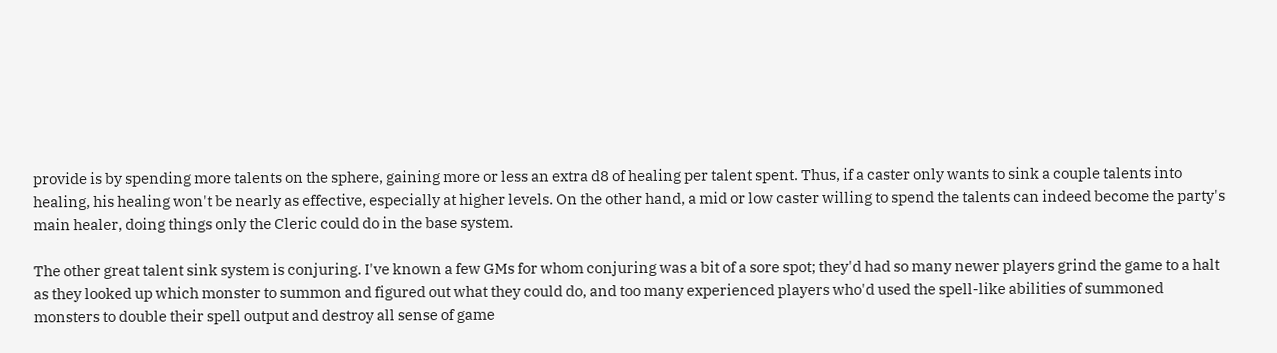provide is by spending more talents on the sphere, gaining more or less an extra d8 of healing per talent spent. Thus, if a caster only wants to sink a couple talents into healing, his healing won't be nearly as effective, especially at higher levels. On the other hand, a mid or low caster willing to spend the talents can indeed become the party's main healer, doing things only the Cleric could do in the base system.

The other great talent sink system is conjuring. I've known a few GMs for whom conjuring was a bit of a sore spot; they'd had so many newer players grind the game to a halt as they looked up which monster to summon and figured out what they could do, and too many experienced players who'd used the spell-like abilities of summoned monsters to double their spell output and destroy all sense of game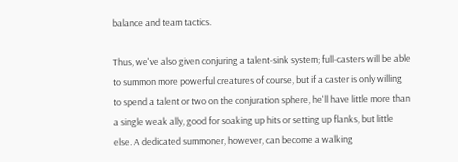balance and team tactics.

Thus, we've also given conjuring a talent-sink system; full-casters will be able to summon more powerful creatures of course, but if a caster is only willing to spend a talent or two on the conjuration sphere, he'll have little more than a single weak ally, good for soaking up hits or setting up flanks, but little else. A dedicated summoner, however, can become a walking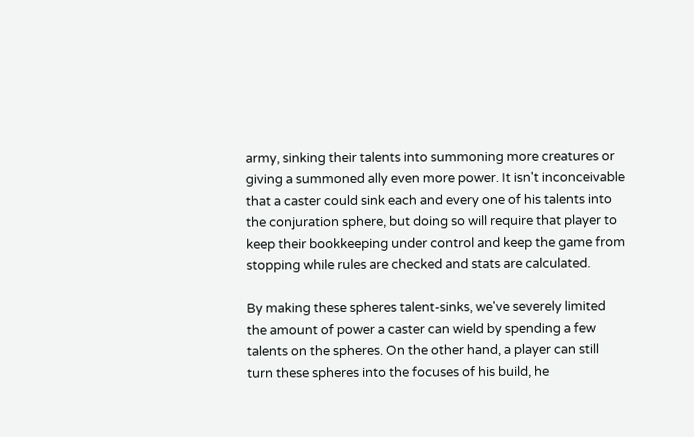army, sinking their talents into summoning more creatures or giving a summoned ally even more power. It isn't inconceivable that a caster could sink each and every one of his talents into the conjuration sphere, but doing so will require that player to keep their bookkeeping under control and keep the game from stopping while rules are checked and stats are calculated.

By making these spheres talent-sinks, we've severely limited the amount of power a caster can wield by spending a few talents on the spheres. On the other hand, a player can still turn these spheres into the focuses of his build, he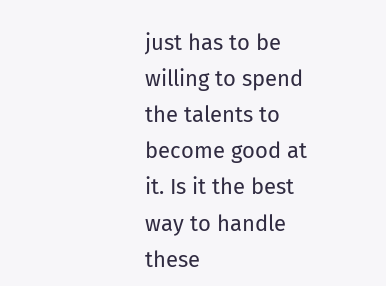just has to be willing to spend the talents to become good at it. Is it the best way to handle these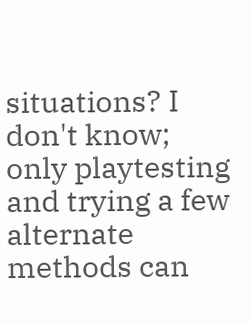situations? I don't know; only playtesting and trying a few alternate methods can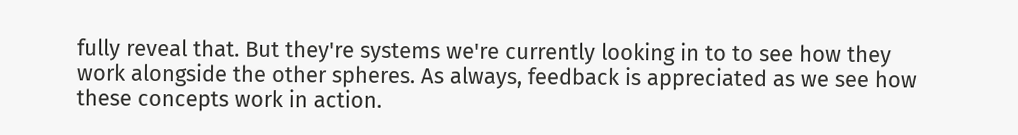fully reveal that. But they're systems we're currently looking in to to see how they work alongside the other spheres. As always, feedback is appreciated as we see how these concepts work in action.